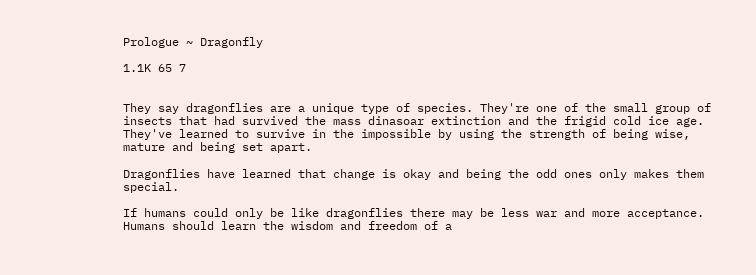Prologue ~ Dragonfly

1.1K 65 7


They say dragonflies are a unique type of species. They're one of the small group of insects that had survived the mass dinasoar extinction and the frigid cold ice age. They've learned to survive in the impossible by using the strength of being wise, mature and being set apart.

Dragonflies have learned that change is okay and being the odd ones only makes them special.

If humans could only be like dragonflies there may be less war and more acceptance. Humans should learn the wisdom and freedom of a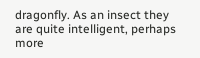dragonfly. As an insect they are quite intelligent, perhaps more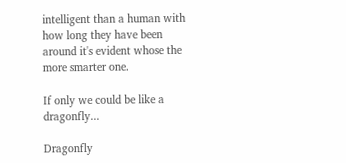intelligent than a human with how long they have been around it's evident whose the more smarter one.

If only we could be like a dragonfly...

Dragonfly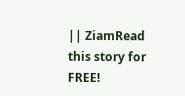|| ZiamRead this story for FREE!